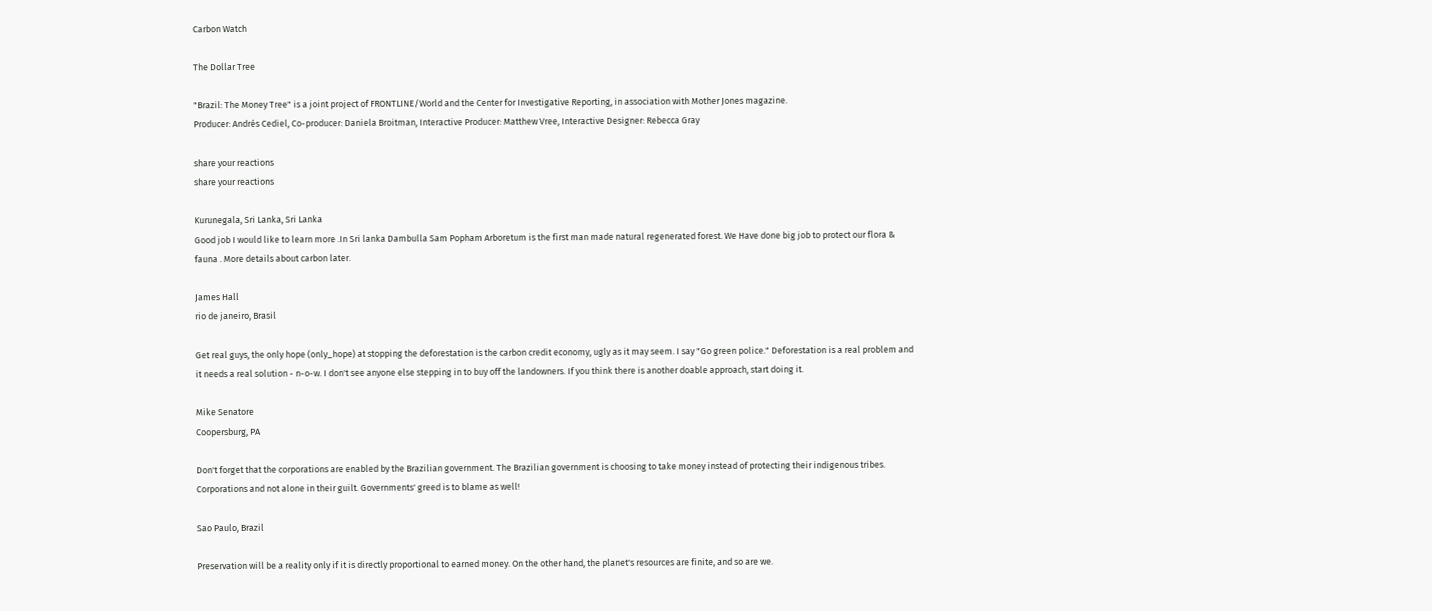Carbon Watch

The Dollar Tree

"Brazil: The Money Tree" is a joint project of FRONTLINE/World and the Center for Investigative Reporting, in association with Mother Jones magazine.
Producer: Andrés Cediel, Co-producer: Daniela Broitman, Interactive Producer: Matthew Vree, Interactive Designer: Rebecca Gray

share your reactions
share your reactions

Kurunegala, Sri Lanka, Sri Lanka
Good job I would like to learn more .In Sri lanka Dambulla Sam Popham Arboretum is the first man made natural regenerated forest. We Have done big job to protect our flora & fauna . More details about carbon later.

James Hall
rio de janeiro, Brasil

Get real guys, the only hope (only_hope) at stopping the deforestation is the carbon credit economy, ugly as it may seem. I say "Go green police." Deforestation is a real problem and it needs a real solution - n-o-w. I don't see anyone else stepping in to buy off the landowners. If you think there is another doable approach, start doing it.

Mike Senatore
Coopersburg, PA

Don't forget that the corporations are enabled by the Brazilian government. The Brazilian government is choosing to take money instead of protecting their indigenous tribes. Corporations and not alone in their guilt. Governments' greed is to blame as well!

Sao Paulo, Brazil

Preservation will be a reality only if it is directly proportional to earned money. On the other hand, the planet's resources are finite, and so are we.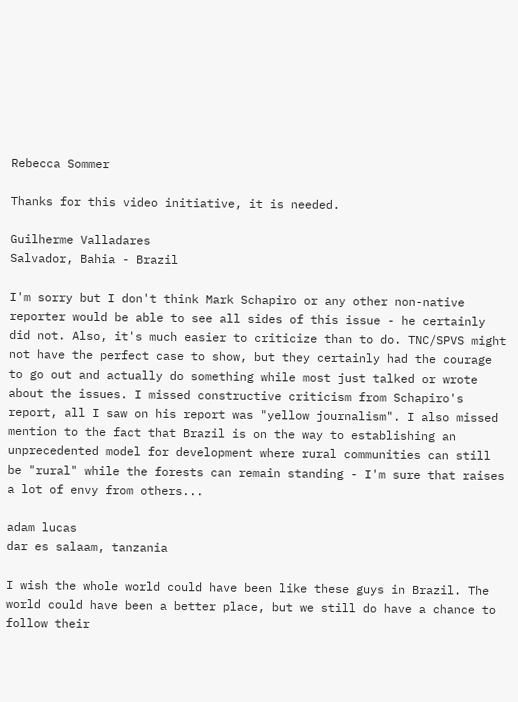Rebecca Sommer

Thanks for this video initiative, it is needed.

Guilherme Valladares
Salvador, Bahia - Brazil

I'm sorry but I don't think Mark Schapiro or any other non-native reporter would be able to see all sides of this issue - he certainly did not. Also, it's much easier to criticize than to do. TNC/SPVS might not have the perfect case to show, but they certainly had the courage to go out and actually do something while most just talked or wrote about the issues. I missed constructive criticism from Schapiro's report, all I saw on his report was "yellow journalism". I also missed mention to the fact that Brazil is on the way to establishing an unprecedented model for development where rural communities can still be "rural" while the forests can remain standing - I'm sure that raises a lot of envy from others...

adam lucas
dar es salaam, tanzania

I wish the whole world could have been like these guys in Brazil. The world could have been a better place, but we still do have a chance to follow their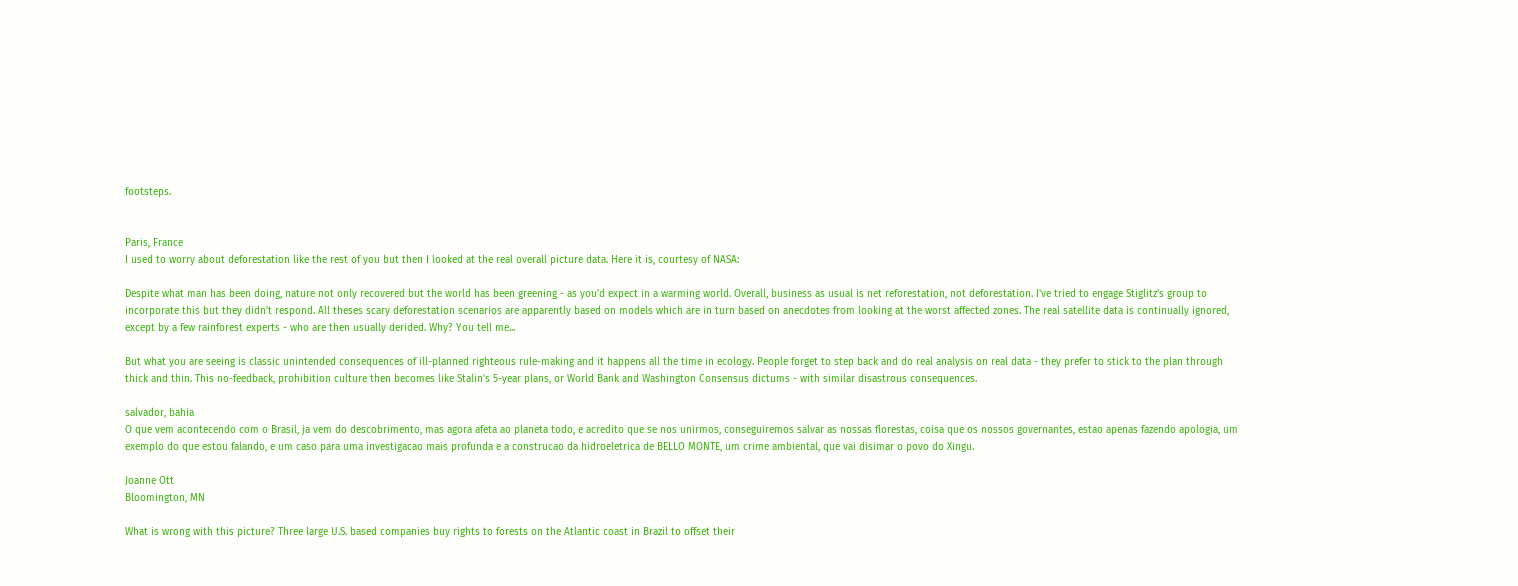footsteps.


Paris, France
I used to worry about deforestation like the rest of you but then I looked at the real overall picture data. Here it is, courtesy of NASA:

Despite what man has been doing, nature not only recovered but the world has been greening - as you'd expect in a warming world. Overall, business as usual is net reforestation, not deforestation. I've tried to engage Stiglitz's group to incorporate this but they didn't respond. All theses scary deforestation scenarios are apparently based on models which are in turn based on anecdotes from looking at the worst affected zones. The real satellite data is continually ignored, except by a few rainforest experts - who are then usually derided. Why? You tell me...

But what you are seeing is classic unintended consequences of ill-planned righteous rule-making and it happens all the time in ecology. People forget to step back and do real analysis on real data - they prefer to stick to the plan through thick and thin. This no-feedback, prohibition culture then becomes like Stalin's 5-year plans, or World Bank and Washington Consensus dictums - with similar disastrous consequences.

salvador, bahia
O que vem acontecendo com o Brasil, ja vem do descobrimento, mas agora afeta ao planeta todo, e acredito que se nos unirmos, conseguiremos salvar as nossas florestas, coisa que os nossos governantes, estao apenas fazendo apologia, um exemplo do que estou falando, e um caso para uma investigacao mais profunda e a construcao da hidroeletrica de BELLO MONTE, um crime ambiental, que vai disimar o povo do Xingu.

Joanne Ott
Bloomington, MN

What is wrong with this picture? Three large U.S. based companies buy rights to forests on the Atlantic coast in Brazil to offset their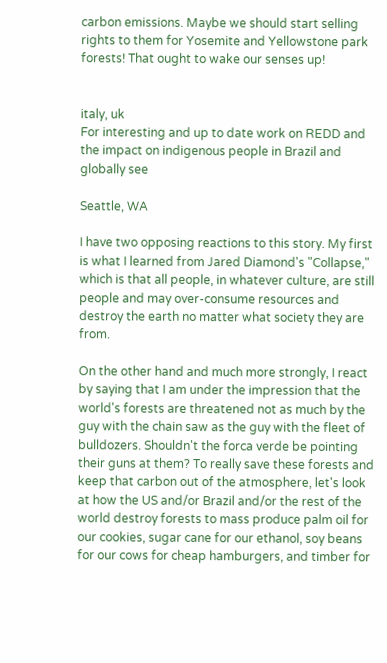carbon emissions. Maybe we should start selling rights to them for Yosemite and Yellowstone park forests! That ought to wake our senses up!


italy, uk
For interesting and up to date work on REDD and the impact on indigenous people in Brazil and globally see

Seattle, WA

I have two opposing reactions to this story. My first is what I learned from Jared Diamond's "Collapse," which is that all people, in whatever culture, are still people and may over-consume resources and destroy the earth no matter what society they are from.

On the other hand and much more strongly, I react by saying that I am under the impression that the world's forests are threatened not as much by the guy with the chain saw as the guy with the fleet of bulldozers. Shouldn't the forca verde be pointing their guns at them? To really save these forests and keep that carbon out of the atmosphere, let's look at how the US and/or Brazil and/or the rest of the world destroy forests to mass produce palm oil for our cookies, sugar cane for our ethanol, soy beans for our cows for cheap hamburgers, and timber for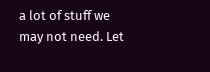a lot of stuff we may not need. Let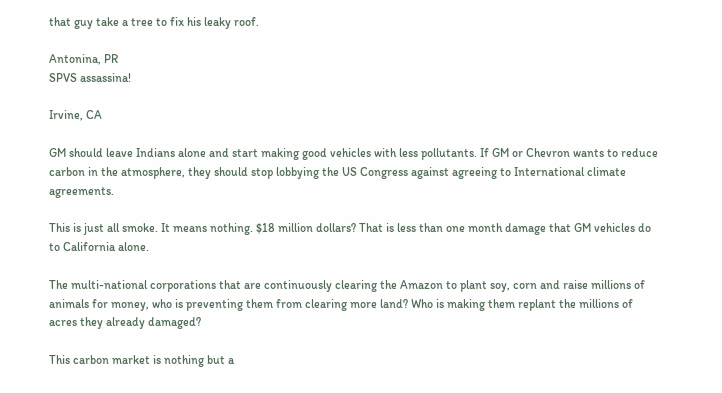that guy take a tree to fix his leaky roof.

Antonina, PR
SPVS assassina!

Irvine, CA

GM should leave Indians alone and start making good vehicles with less pollutants. If GM or Chevron wants to reduce carbon in the atmosphere, they should stop lobbying the US Congress against agreeing to International climate agreements.

This is just all smoke. It means nothing. $18 million dollars? That is less than one month damage that GM vehicles do to California alone.

The multi-national corporations that are continuously clearing the Amazon to plant soy, corn and raise millions of animals for money, who is preventing them from clearing more land? Who is making them replant the millions of acres they already damaged?

This carbon market is nothing but a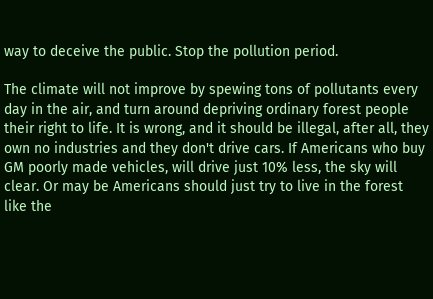way to deceive the public. Stop the pollution period.

The climate will not improve by spewing tons of pollutants every day in the air, and turn around depriving ordinary forest people their right to life. It is wrong, and it should be illegal, after all, they own no industries and they don't drive cars. If Americans who buy GM poorly made vehicles, will drive just 10% less, the sky will clear. Or may be Americans should just try to live in the forest like the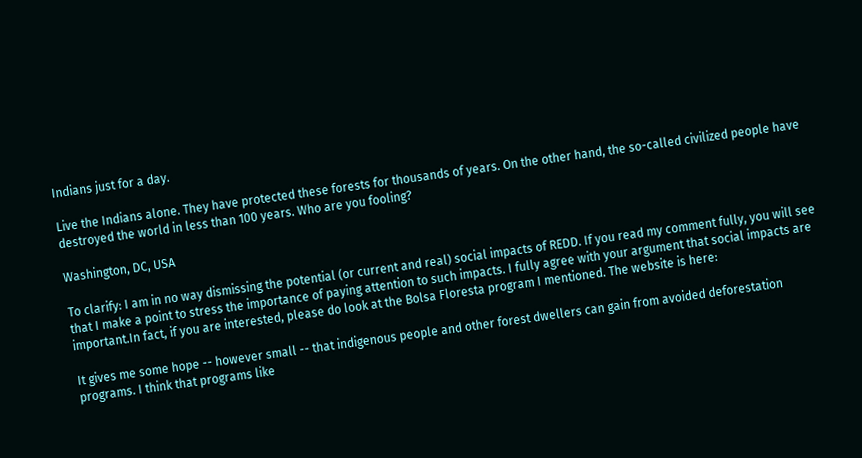Indians just for a day.

Live the Indians alone. They have protected these forests for thousands of years. On the other hand, the so-called civilized people have destroyed the world in less than 100 years. Who are you fooling?

Washington, DC, USA

To clarify: I am in no way dismissing the potential (or current and real) social impacts of REDD. If you read my comment fully, you will see that I make a point to stress the importance of paying attention to such impacts. I fully agree with your argument that social impacts are important.In fact, if you are interested, please do look at the Bolsa Floresta program I mentioned. The website is here:

It gives me some hope -- however small -- that indigenous people and other forest dwellers can gain from avoided deforestation programs. I think that programs like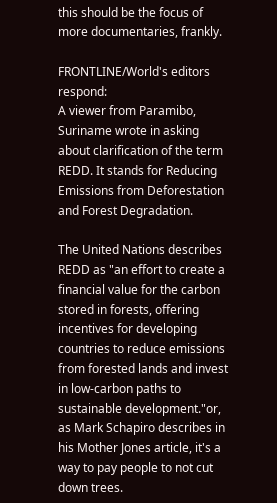this should be the focus of more documentaries, frankly.

FRONTLINE/World's editors respond:
A viewer from Paramibo, Suriname wrote in asking about clarification of the term REDD. It stands for Reducing Emissions from Deforestation and Forest Degradation.

The United Nations describes REDD as "an effort to create a financial value for the carbon stored in forests, offering incentives for developing countries to reduce emissions from forested lands and invest in low-carbon paths to sustainable development."or, as Mark Schapiro describes in his Mother Jones article, it's a way to pay people to not cut down trees.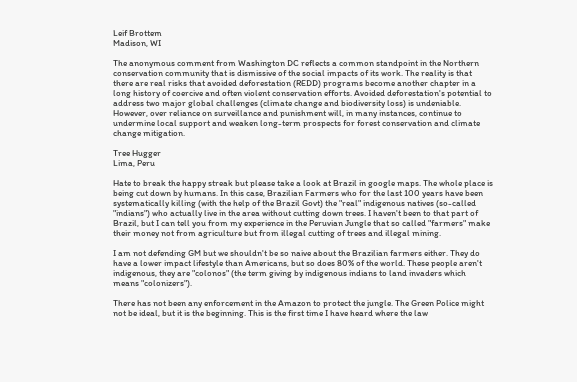Leif Brottem
Madison, WI

The anonymous comment from Washington DC reflects a common standpoint in the Northern conservation community that is dismissive of the social impacts of its work. The reality is that there are real risks that avoided deforestation (REDD) programs become another chapter in a long history of coercive and often violent conservation efforts. Avoided deforestation's potential to address two major global challenges (climate change and biodiversity loss) is undeniable. However, over reliance on surveillance and punishment will, in many instances, continue to undermine local support and weaken long-term prospects for forest conservation and climate change mitigation.

Tree Hugger
Lima, Peru

Hate to break the happy streak but please take a look at Brazil in google maps. The whole place is being cut down by humans. In this case, Brazilian Farmers who for the last 100 years have been systematically killing (with the help of the Brazil Govt) the "real" indigenous natives (so-called "indians") who actually live in the area without cutting down trees. I haven't been to that part of Brazil, but I can tell you from my experience in the Peruvian Jungle that so called "farmers" make their money not from agriculture but from illegal cutting of trees and illegal mining.

I am not defending GM but we shouldn't be so naive about the Brazilian farmers either. They do have a lower impact lifestyle than Americans, but so does 80% of the world. These people aren't indigenous, they are "colonos" (the term giving by indigenous indians to land invaders which means "colonizers").

There has not been any enforcement in the Amazon to protect the jungle. The Green Police might not be ideal, but it is the beginning. This is the first time I have heard where the law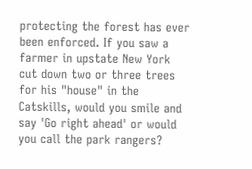protecting the forest has ever been enforced. If you saw a farmer in upstate New York cut down two or three trees for his "house" in the Catskills, would you smile and say 'Go right ahead' or would you call the park rangers?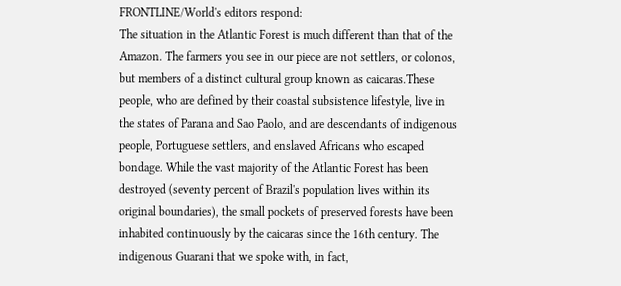FRONTLINE/World's editors respond:
The situation in the Atlantic Forest is much different than that of the Amazon. The farmers you see in our piece are not settlers, or colonos, but members of a distinct cultural group known as caicaras.These people, who are defined by their coastal subsistence lifestyle, live in the states of Parana and Sao Paolo, and are descendants of indigenous people, Portuguese settlers, and enslaved Africans who escaped bondage. While the vast majority of the Atlantic Forest has been destroyed (seventy percent of Brazil's population lives within its original boundaries), the small pockets of preserved forests have been inhabited continuously by the caicaras since the 16th century. The indigenous Guarani that we spoke with, in fact,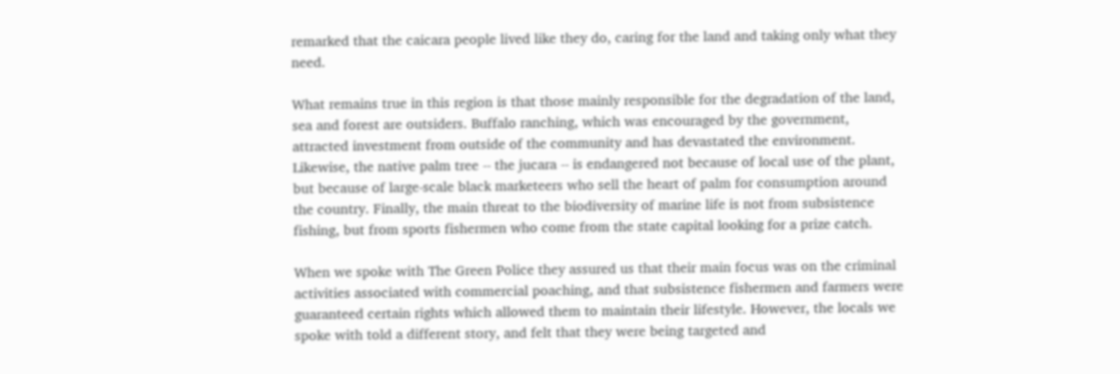remarked that the caicara people lived like they do, caring for the land and taking only what they need.

What remains true in this region is that those mainly responsible for the degradation of the land, sea and forest are outsiders. Buffalo ranching, which was encouraged by the government, attracted investment from outside of the community and has devastated the environment. Likewise, the native palm tree -- the jucara -- is endangered not because of local use of the plant, but because of large-scale black marketeers who sell the heart of palm for consumption around the country. Finally, the main threat to the biodiversity of marine life is not from subsistence fishing, but from sports fishermen who come from the state capital looking for a prize catch.

When we spoke with The Green Police they assured us that their main focus was on the criminal activities associated with commercial poaching, and that subsistence fishermen and farmers were guaranteed certain rights which allowed them to maintain their lifestyle. However, the locals we spoke with told a different story, and felt that they were being targeted and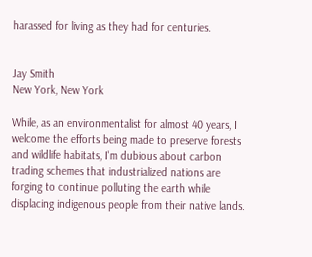harassed for living as they had for centuries.


Jay Smith
New York, New York

While, as an environmentalist for almost 40 years, I welcome the efforts being made to preserve forests and wildlife habitats, I'm dubious about carbon trading schemes that industrialized nations are forging to continue polluting the earth while displacing indigenous people from their native lands.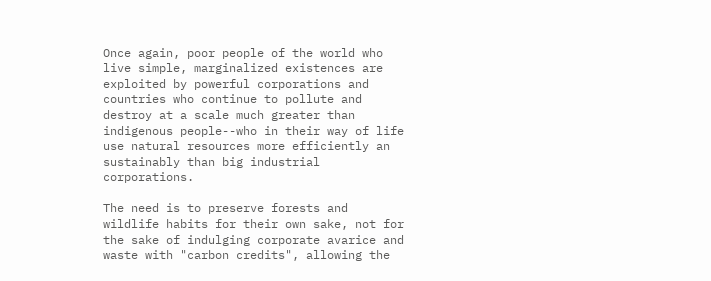Once again, poor people of the world who live simple, marginalized existences are exploited by powerful corporations and countries who continue to pollute and destroy at a scale much greater than indigenous people--who in their way of life use natural resources more efficiently an sustainably than big industrial corporations.

The need is to preserve forests and wildlife habits for their own sake, not for the sake of indulging corporate avarice and waste with "carbon credits", allowing the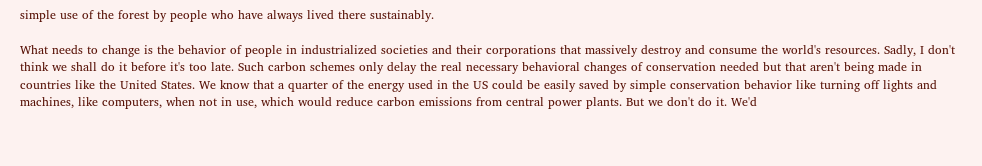simple use of the forest by people who have always lived there sustainably.

What needs to change is the behavior of people in industrialized societies and their corporations that massively destroy and consume the world's resources. Sadly, I don't think we shall do it before it's too late. Such carbon schemes only delay the real necessary behavioral changes of conservation needed but that aren't being made in countries like the United States. We know that a quarter of the energy used in the US could be easily saved by simple conservation behavior like turning off lights and machines, like computers, when not in use, which would reduce carbon emissions from central power plants. But we don't do it. We'd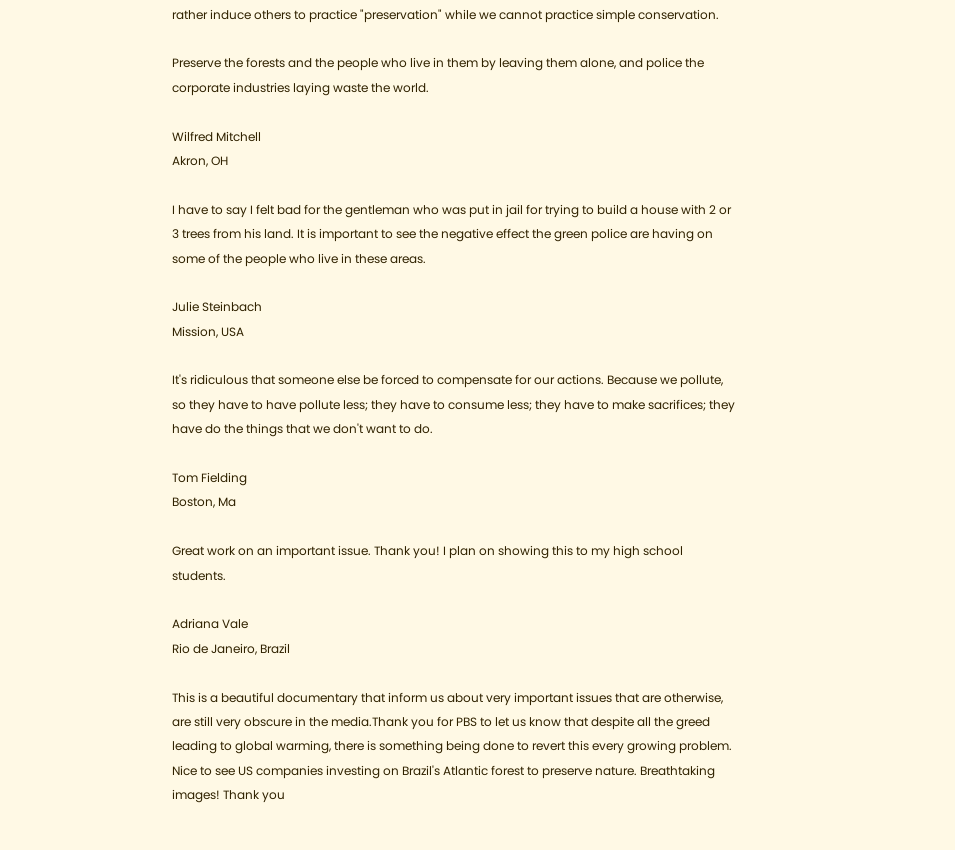rather induce others to practice "preservation" while we cannot practice simple conservation.

Preserve the forests and the people who live in them by leaving them alone, and police the corporate industries laying waste the world.

Wilfred Mitchell
Akron, OH

I have to say I felt bad for the gentleman who was put in jail for trying to build a house with 2 or 3 trees from his land. It is important to see the negative effect the green police are having on some of the people who live in these areas.

Julie Steinbach
Mission, USA

It's ridiculous that someone else be forced to compensate for our actions. Because we pollute, so they have to have pollute less; they have to consume less; they have to make sacrifices; they have do the things that we don't want to do.

Tom Fielding
Boston, Ma

Great work on an important issue. Thank you! I plan on showing this to my high school students.

Adriana Vale
Rio de Janeiro, Brazil

This is a beautiful documentary that inform us about very important issues that are otherwise, are still very obscure in the media.Thank you for PBS to let us know that despite all the greed leading to global warming, there is something being done to revert this every growing problem. Nice to see US companies investing on Brazil's Atlantic forest to preserve nature. Breathtaking images! Thank you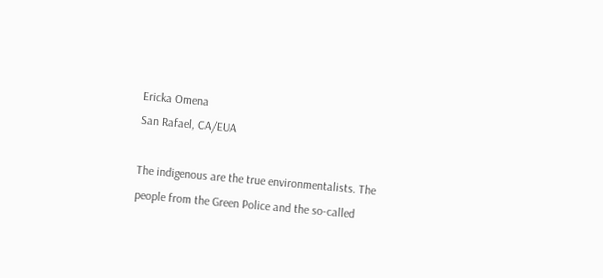Ericka Omena
San Rafael, CA/EUA

The indigenous are the true environmentalists. The people from the Green Police and the so-called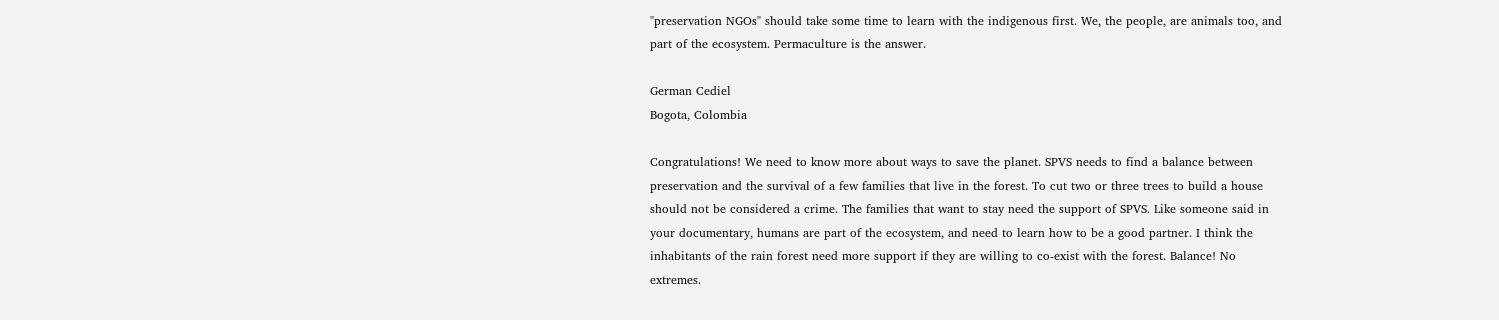"preservation NGOs" should take some time to learn with the indigenous first. We, the people, are animals too, and part of the ecosystem. Permaculture is the answer.

German Cediel
Bogota, Colombia

Congratulations! We need to know more about ways to save the planet. SPVS needs to find a balance between preservation and the survival of a few families that live in the forest. To cut two or three trees to build a house should not be considered a crime. The families that want to stay need the support of SPVS. Like someone said in your documentary, humans are part of the ecosystem, and need to learn how to be a good partner. I think the inhabitants of the rain forest need more support if they are willing to co-exist with the forest. Balance! No extremes.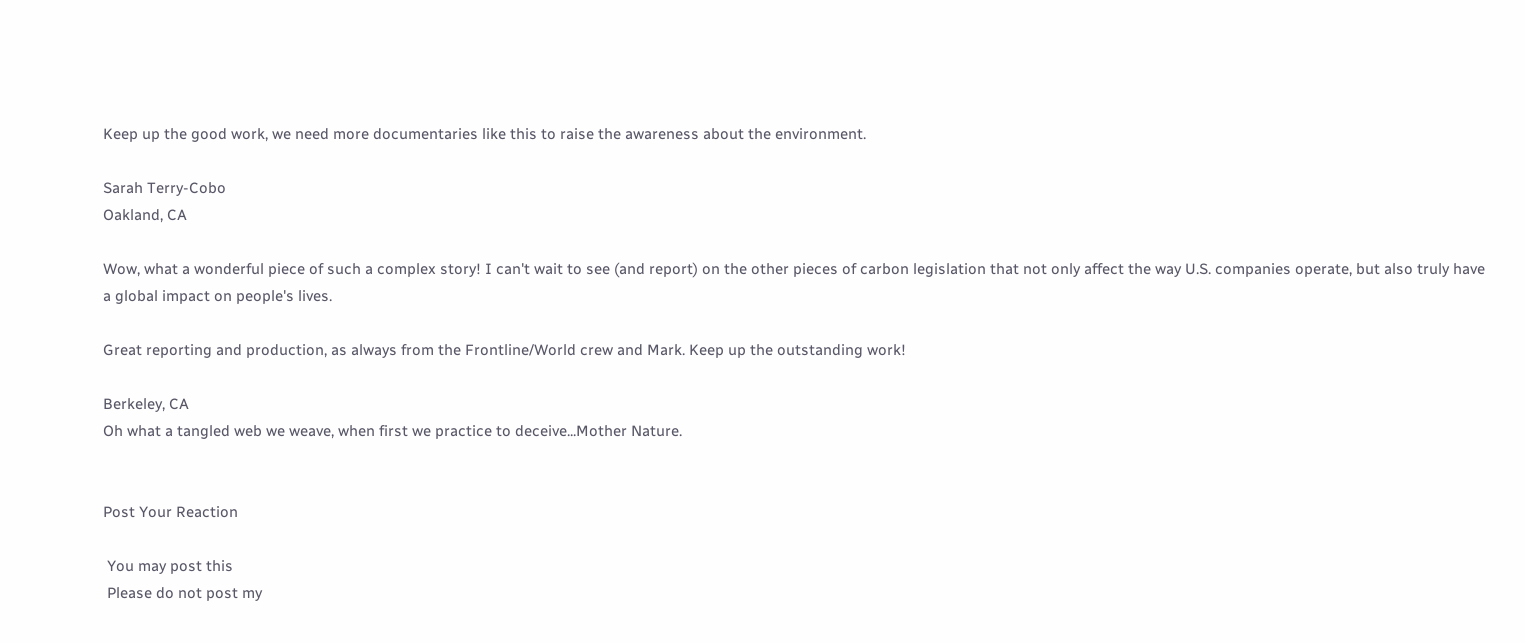Keep up the good work, we need more documentaries like this to raise the awareness about the environment.

Sarah Terry-Cobo
Oakland, CA

Wow, what a wonderful piece of such a complex story! I can't wait to see (and report) on the other pieces of carbon legislation that not only affect the way U.S. companies operate, but also truly have a global impact on people's lives.

Great reporting and production, as always from the Frontline/World crew and Mark. Keep up the outstanding work!

Berkeley, CA
Oh what a tangled web we weave, when first we practice to deceive...Mother Nature.


Post Your Reaction

 You may post this
 Please do not post my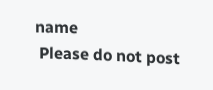name
 Please do not post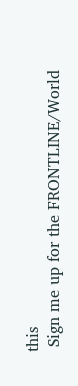this
 Sign me up for the FRONTLINE/World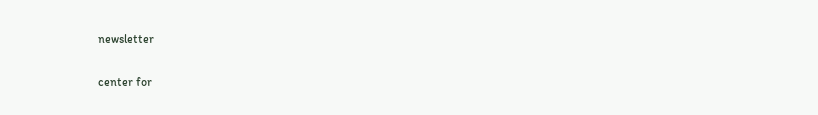newsletter

center for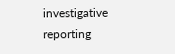investigative reporting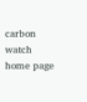carbon watch home page